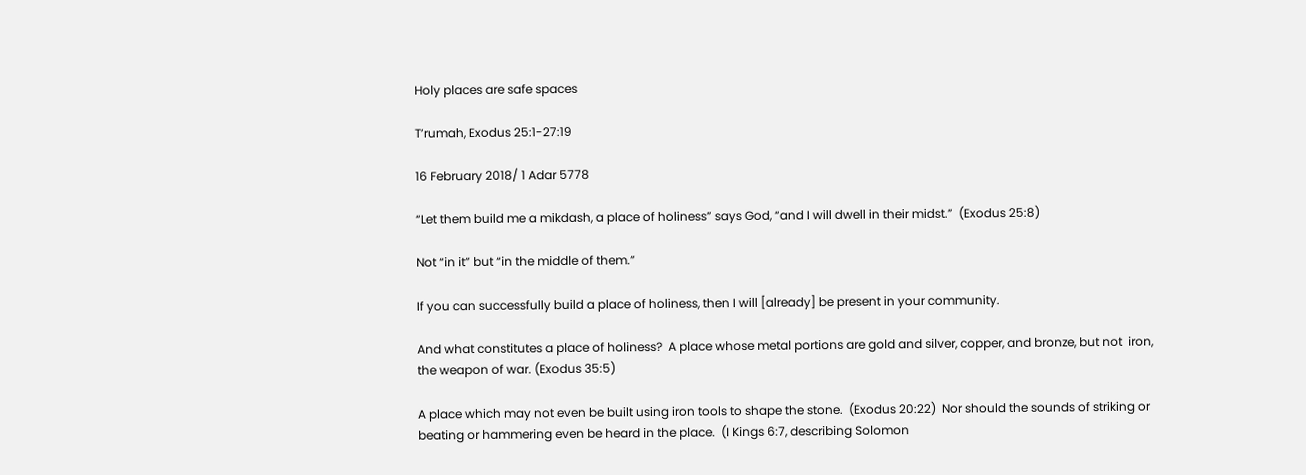Holy places are safe spaces

T’rumah, Exodus 25:1-27:19

16 February 2018/ 1 Adar 5778

“Let them build me a mikdash, a place of holiness” says God, “and I will dwell in their midst.”  (Exodus 25:8)

Not “in it” but “in the middle of them.”

If you can successfully build a place of holiness, then I will [already] be present in your community.

And what constitutes a place of holiness?  A place whose metal portions are gold and silver, copper, and bronze, but not  iron, the weapon of war. (Exodus 35:5)

A place which may not even be built using iron tools to shape the stone.  (Exodus 20:22)  Nor should the sounds of striking or beating or hammering even be heard in the place.  (I Kings 6:7, describing Solomon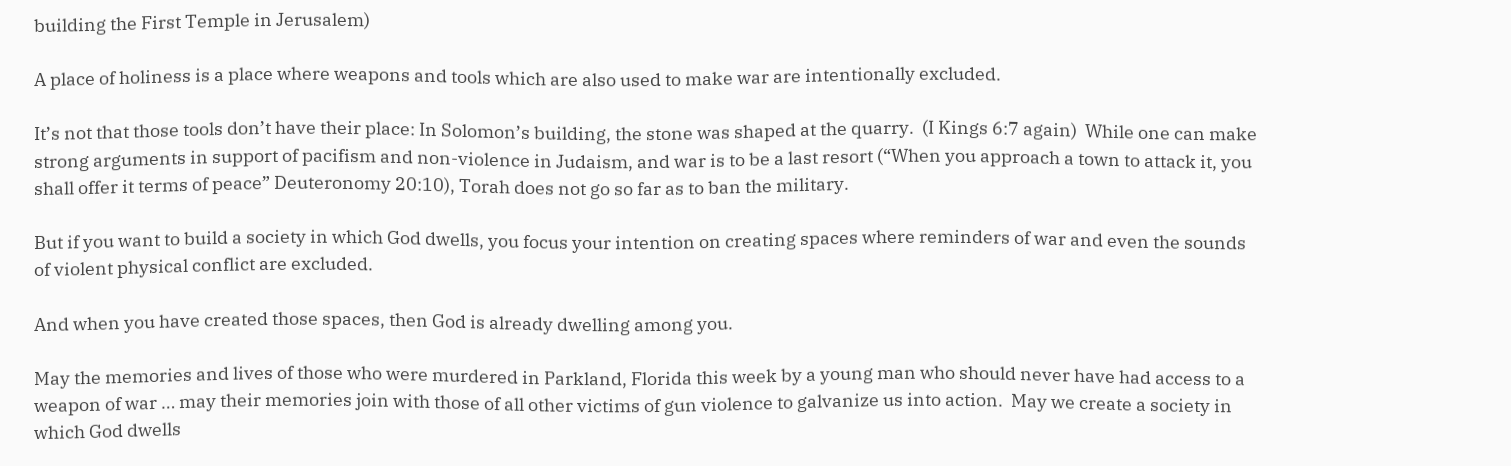building the First Temple in Jerusalem)

A place of holiness is a place where weapons and tools which are also used to make war are intentionally excluded.

It’s not that those tools don’t have their place: In Solomon’s building, the stone was shaped at the quarry.  (I Kings 6:7 again)  While one can make strong arguments in support of pacifism and non-violence in Judaism, and war is to be a last resort (“When you approach a town to attack it, you shall offer it terms of peace” Deuteronomy 20:10), Torah does not go so far as to ban the military.

But if you want to build a society in which God dwells, you focus your intention on creating spaces where reminders of war and even the sounds of violent physical conflict are excluded.

And when you have created those spaces, then God is already dwelling among you.

May the memories and lives of those who were murdered in Parkland, Florida this week by a young man who should never have had access to a weapon of war … may their memories join with those of all other victims of gun violence to galvanize us into action.  May we create a society in which God dwells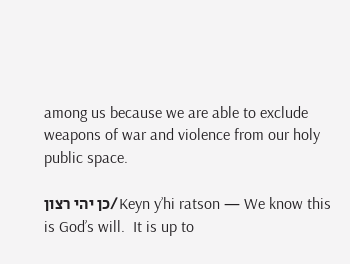among us because we are able to exclude weapons of war and violence from our holy public space.

כן יהי רצון/Keyn y’hi ratson — We know this is God’s will.  It is up to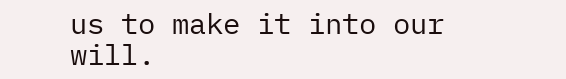us to make it into our will.